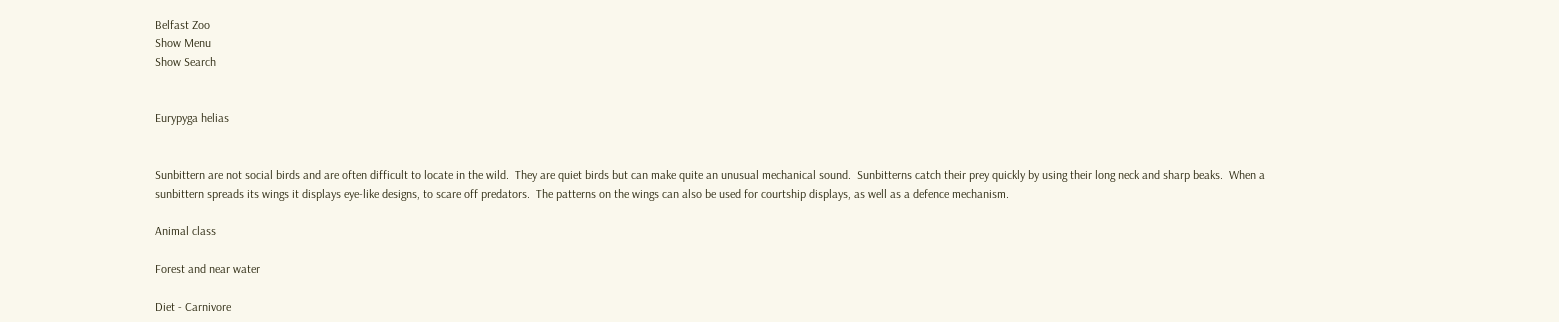Belfast Zoo
Show Menu
Show Search


Eurypyga helias


Sunbittern are not social birds and are often difficult to locate in the wild.  They are quiet birds but can make quite an unusual mechanical sound.  Sunbitterns catch their prey quickly by using their long neck and sharp beaks.  When a sunbittern spreads its wings it displays eye-like designs, to scare off predators.  The patterns on the wings can also be used for courtship displays, as well as a defence mechanism.

Animal class

Forest and near water

Diet - Carnivore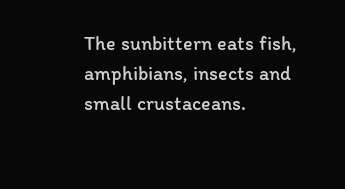The sunbittern eats fish, amphibians, insects and small crustaceans.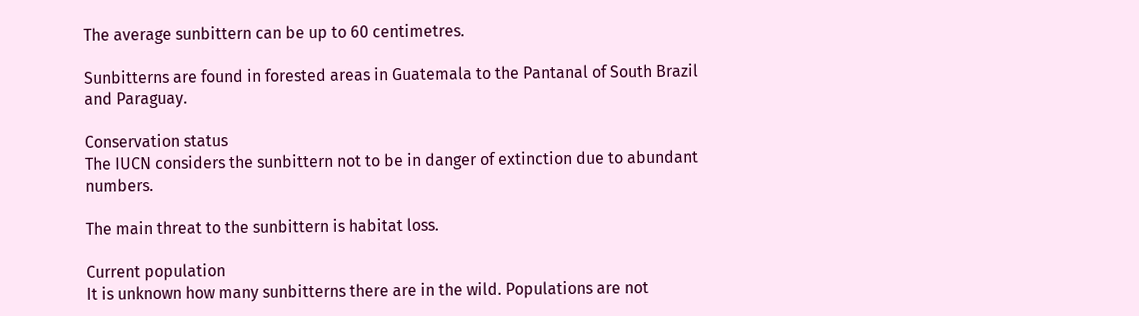The average sunbittern can be up to 60 centimetres.

Sunbitterns are found in forested areas in Guatemala to the Pantanal of South Brazil and Paraguay.

Conservation status
The IUCN considers the sunbittern not to be in danger of extinction due to abundant numbers.

The main threat to the sunbittern is habitat loss.

Current population
It is unknown how many sunbitterns there are in the wild. Populations are not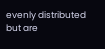evenly distributed but are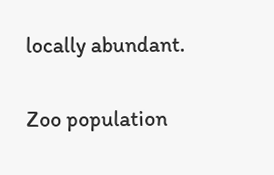locally abundant.

Zoo population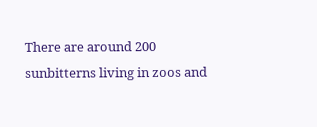There are around 200 sunbitterns living in zoos and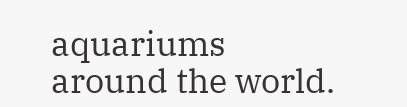aquariums around the world.